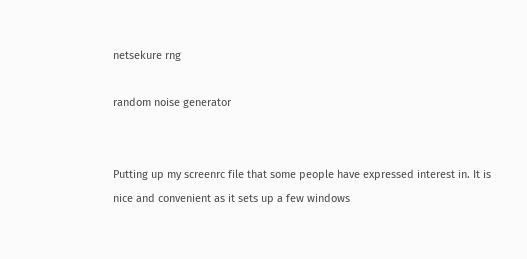netsekure rng

random noise generator


Putting up my screenrc file that some people have expressed interest in. It is nice and convenient as it sets up a few windows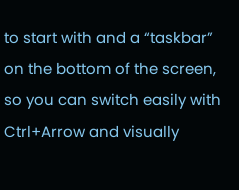to start with and a “taskbar” on the bottom of the screen, so you can switch easily with Ctrl+Arrow and visually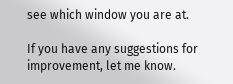see which window you are at.

If you have any suggestions for improvement, let me know.